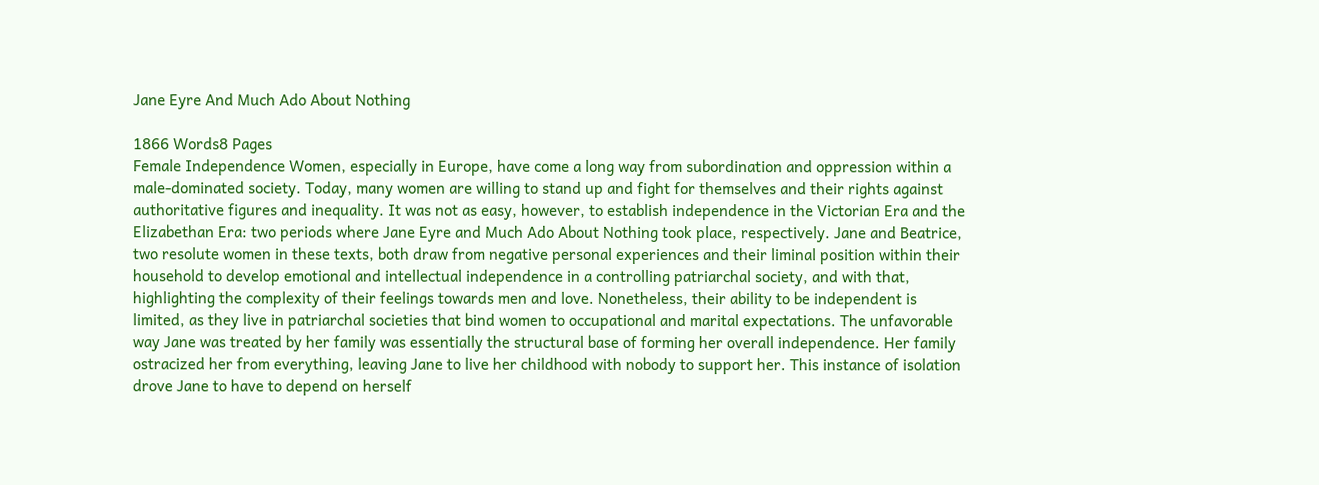Jane Eyre And Much Ado About Nothing

1866 Words8 Pages
Female Independence Women, especially in Europe, have come a long way from subordination and oppression within a male-dominated society. Today, many women are willing to stand up and fight for themselves and their rights against authoritative figures and inequality. It was not as easy, however, to establish independence in the Victorian Era and the Elizabethan Era: two periods where Jane Eyre and Much Ado About Nothing took place, respectively. Jane and Beatrice, two resolute women in these texts, both draw from negative personal experiences and their liminal position within their household to develop emotional and intellectual independence in a controlling patriarchal society, and with that, highlighting the complexity of their feelings towards men and love. Nonetheless, their ability to be independent is limited, as they live in patriarchal societies that bind women to occupational and marital expectations. The unfavorable way Jane was treated by her family was essentially the structural base of forming her overall independence. Her family ostracized her from everything, leaving Jane to live her childhood with nobody to support her. This instance of isolation drove Jane to have to depend on herself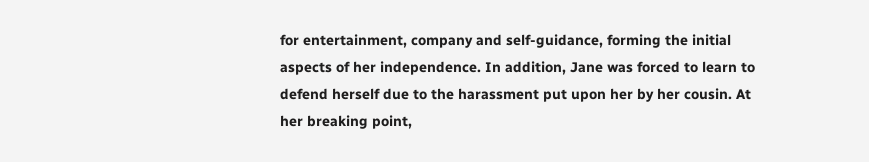for entertainment, company and self-guidance, forming the initial aspects of her independence. In addition, Jane was forced to learn to defend herself due to the harassment put upon her by her cousin. At her breaking point,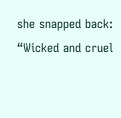she snapped back: “Wicked and cruel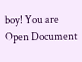boy! You are
Open Document